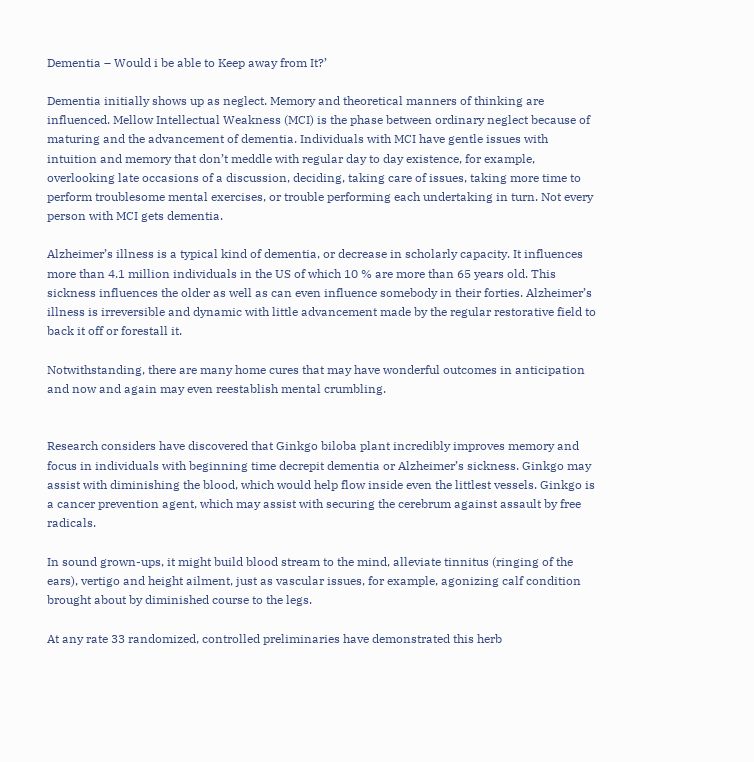Dementia – Would i be able to Keep away from It?’

Dementia initially shows up as neglect. Memory and theoretical manners of thinking are influenced. Mellow Intellectual Weakness (MCI) is the phase between ordinary neglect because of maturing and the advancement of dementia. Individuals with MCI have gentle issues with intuition and memory that don’t meddle with regular day to day existence, for example, overlooking late occasions of a discussion, deciding, taking care of issues, taking more time to perform troublesome mental exercises, or trouble performing each undertaking in turn. Not every person with MCI gets dementia.

Alzheimer’s illness is a typical kind of dementia, or decrease in scholarly capacity. It influences more than 4.1 million individuals in the US of which 10 % are more than 65 years old. This sickness influences the older as well as can even influence somebody in their forties. Alzheimer’s illness is irreversible and dynamic with little advancement made by the regular restorative field to back it off or forestall it.

Notwithstanding, there are many home cures that may have wonderful outcomes in anticipation and now and again may even reestablish mental crumbling.


Research considers have discovered that Ginkgo biloba plant incredibly improves memory and focus in individuals with beginning time decrepit dementia or Alzheimer’s sickness. Ginkgo may assist with diminishing the blood, which would help flow inside even the littlest vessels. Ginkgo is a cancer prevention agent, which may assist with securing the cerebrum against assault by free radicals.

In sound grown-ups, it might build blood stream to the mind, alleviate tinnitus (ringing of the ears), vertigo and height ailment, just as vascular issues, for example, agonizing calf condition brought about by diminished course to the legs.

At any rate 33 randomized, controlled preliminaries have demonstrated this herb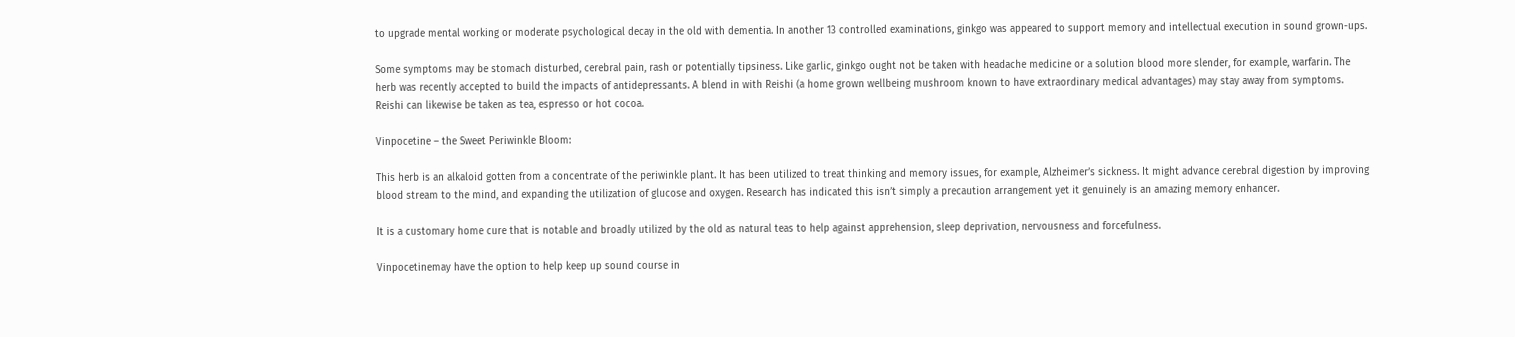to upgrade mental working or moderate psychological decay in the old with dementia. In another 13 controlled examinations, ginkgo was appeared to support memory and intellectual execution in sound grown-ups.

Some symptoms may be stomach disturbed, cerebral pain, rash or potentially tipsiness. Like garlic, ginkgo ought not be taken with headache medicine or a solution blood more slender, for example, warfarin. The herb was recently accepted to build the impacts of antidepressants. A blend in with Reishi (a home grown wellbeing mushroom known to have extraordinary medical advantages) may stay away from symptoms. Reishi can likewise be taken as tea, espresso or hot cocoa.

Vinpocetine – the Sweet Periwinkle Bloom:

This herb is an alkaloid gotten from a concentrate of the periwinkle plant. It has been utilized to treat thinking and memory issues, for example, Alzheimer’s sickness. It might advance cerebral digestion by improving blood stream to the mind, and expanding the utilization of glucose and oxygen. Research has indicated this isn’t simply a precaution arrangement yet it genuinely is an amazing memory enhancer.

It is a customary home cure that is notable and broadly utilized by the old as natural teas to help against apprehension, sleep deprivation, nervousness and forcefulness.

Vinpocetinemay have the option to help keep up sound course in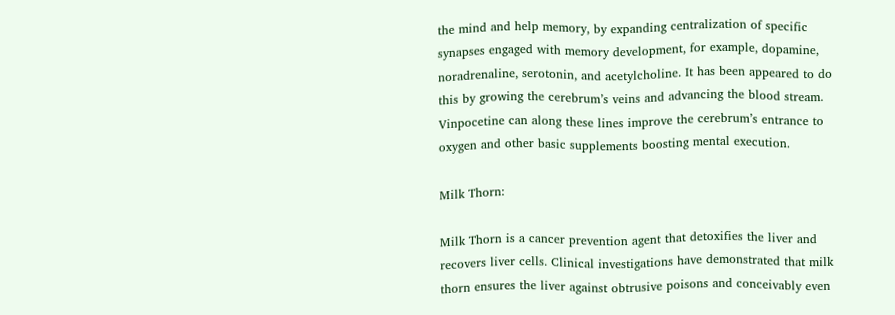the mind and help memory, by expanding centralization of specific synapses engaged with memory development, for example, dopamine, noradrenaline, serotonin, and acetylcholine. It has been appeared to do this by growing the cerebrum’s veins and advancing the blood stream. Vinpocetine can along these lines improve the cerebrum’s entrance to oxygen and other basic supplements boosting mental execution.

Milk Thorn:

Milk Thorn is a cancer prevention agent that detoxifies the liver and recovers liver cells. Clinical investigations have demonstrated that milk thorn ensures the liver against obtrusive poisons and conceivably even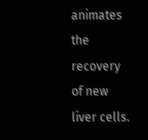animates the recovery of new liver cells.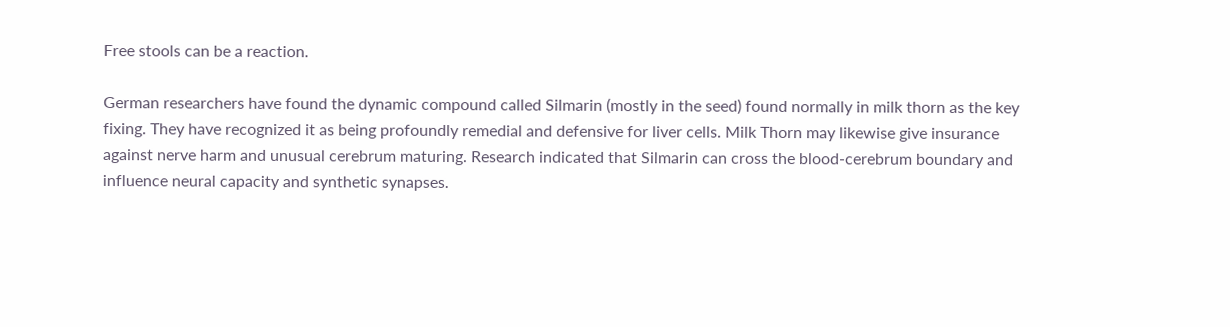Free stools can be a reaction.

German researchers have found the dynamic compound called Silmarin (mostly in the seed) found normally in milk thorn as the key fixing. They have recognized it as being profoundly remedial and defensive for liver cells. Milk Thorn may likewise give insurance against nerve harm and unusual cerebrum maturing. Research indicated that Silmarin can cross the blood-cerebrum boundary and influence neural capacity and synthetic synapses.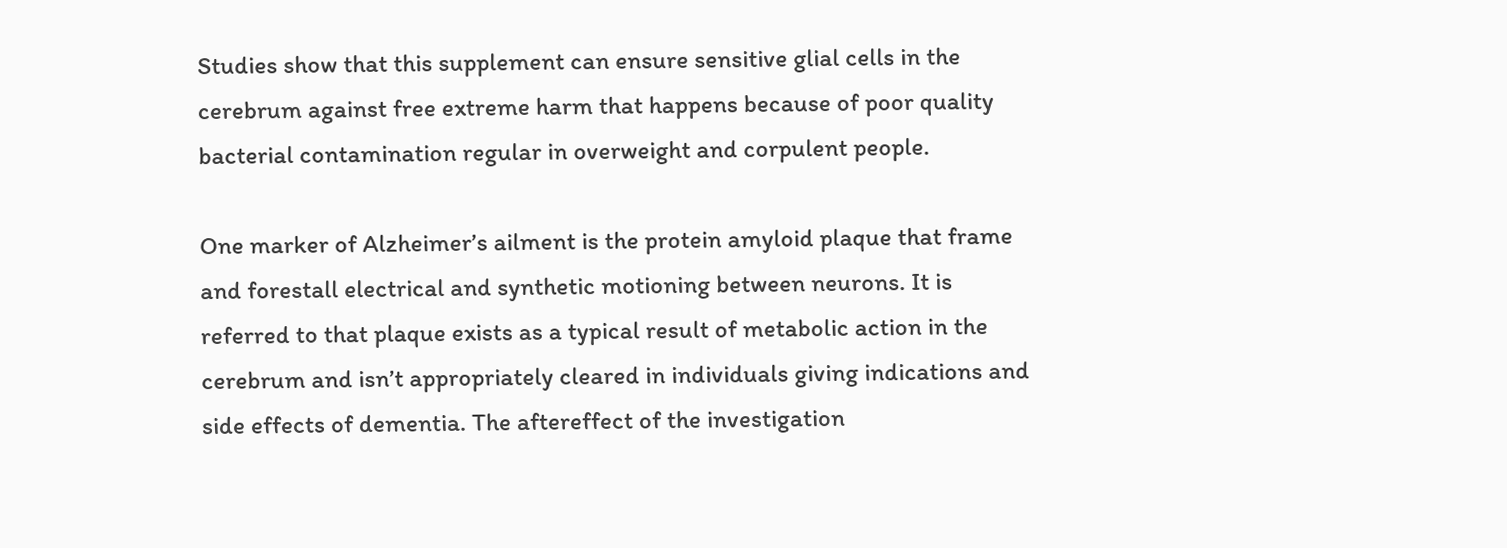Studies show that this supplement can ensure sensitive glial cells in the cerebrum against free extreme harm that happens because of poor quality bacterial contamination regular in overweight and corpulent people.

One marker of Alzheimer’s ailment is the protein amyloid plaque that frame and forestall electrical and synthetic motioning between neurons. It is referred to that plaque exists as a typical result of metabolic action in the cerebrum and isn’t appropriately cleared in individuals giving indications and side effects of dementia. The aftereffect of the investigation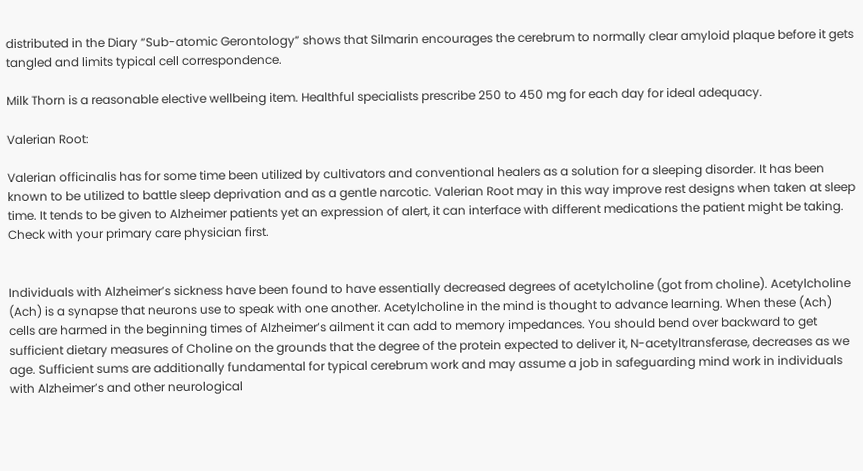distributed in the Diary “Sub-atomic Gerontology” shows that Silmarin encourages the cerebrum to normally clear amyloid plaque before it gets tangled and limits typical cell correspondence.

Milk Thorn is a reasonable elective wellbeing item. Healthful specialists prescribe 250 to 450 mg for each day for ideal adequacy.

Valerian Root:

Valerian officinalis has for some time been utilized by cultivators and conventional healers as a solution for a sleeping disorder. It has been known to be utilized to battle sleep deprivation and as a gentle narcotic. Valerian Root may in this way improve rest designs when taken at sleep time. It tends to be given to Alzheimer patients yet an expression of alert, it can interface with different medications the patient might be taking. Check with your primary care physician first.


Individuals with Alzheimer’s sickness have been found to have essentially decreased degrees of acetylcholine (got from choline). Acetylcholine (Ach) is a synapse that neurons use to speak with one another. Acetylcholine in the mind is thought to advance learning. When these (Ach) cells are harmed in the beginning times of Alzheimer’s ailment it can add to memory impedances. You should bend over backward to get sufficient dietary measures of Choline on the grounds that the degree of the protein expected to deliver it, N-acetyltransferase, decreases as we age. Sufficient sums are additionally fundamental for typical cerebrum work and may assume a job in safeguarding mind work in individuals with Alzheimer’s and other neurological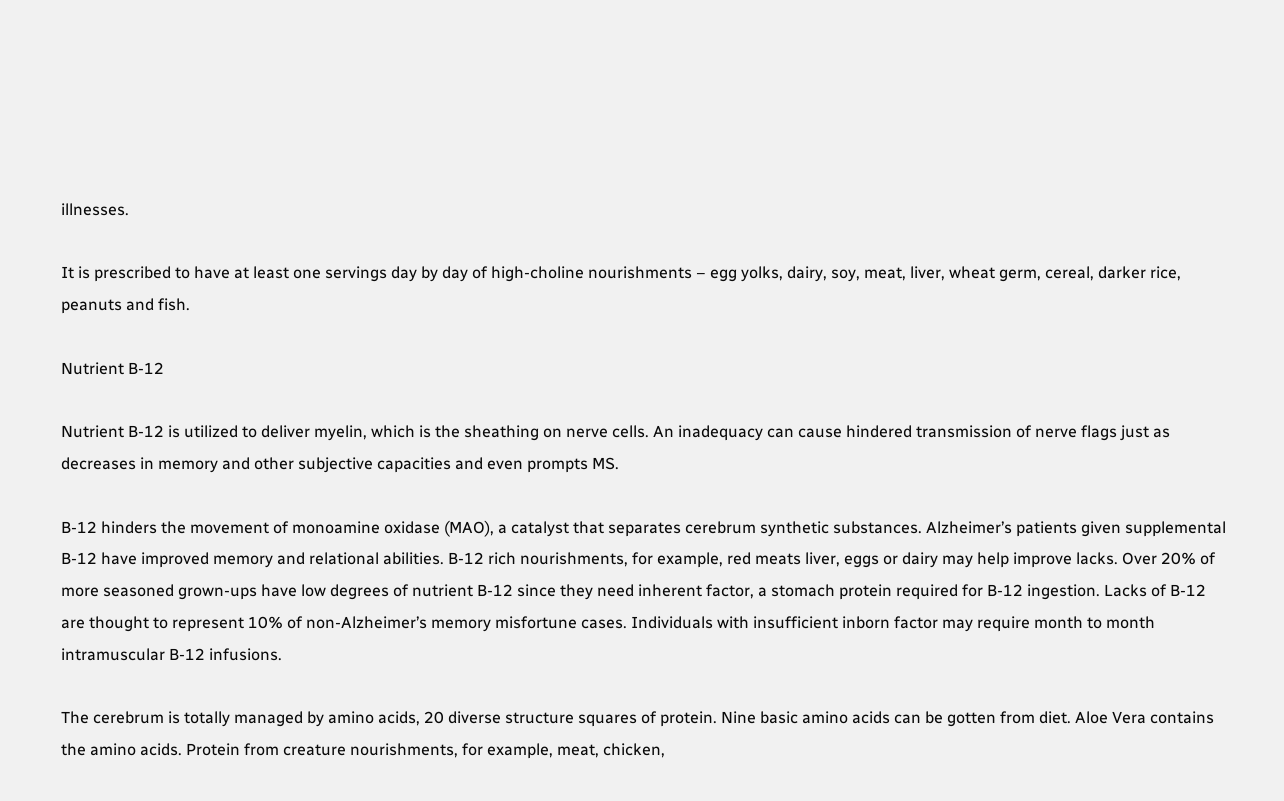illnesses.

It is prescribed to have at least one servings day by day of high-choline nourishments – egg yolks, dairy, soy, meat, liver, wheat germ, cereal, darker rice, peanuts and fish.

Nutrient B-12

Nutrient B-12 is utilized to deliver myelin, which is the sheathing on nerve cells. An inadequacy can cause hindered transmission of nerve flags just as decreases in memory and other subjective capacities and even prompts MS.

B-12 hinders the movement of monoamine oxidase (MAO), a catalyst that separates cerebrum synthetic substances. Alzheimer’s patients given supplemental B-12 have improved memory and relational abilities. B-12 rich nourishments, for example, red meats liver, eggs or dairy may help improve lacks. Over 20% of more seasoned grown-ups have low degrees of nutrient B-12 since they need inherent factor, a stomach protein required for B-12 ingestion. Lacks of B-12 are thought to represent 10% of non-Alzheimer’s memory misfortune cases. Individuals with insufficient inborn factor may require month to month intramuscular B-12 infusions.

The cerebrum is totally managed by amino acids, 20 diverse structure squares of protein. Nine basic amino acids can be gotten from diet. Aloe Vera contains the amino acids. Protein from creature nourishments, for example, meat, chicken,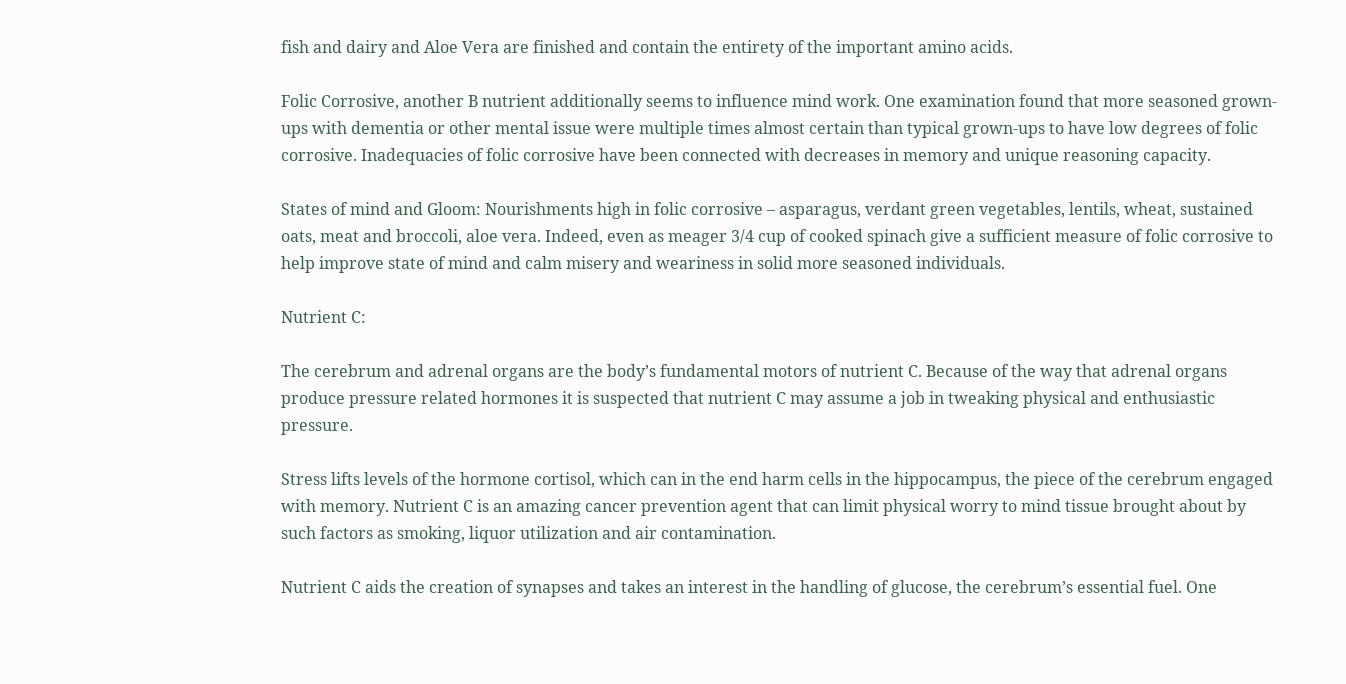fish and dairy and Aloe Vera are finished and contain the entirety of the important amino acids.

Folic Corrosive, another B nutrient additionally seems to influence mind work. One examination found that more seasoned grown-ups with dementia or other mental issue were multiple times almost certain than typical grown-ups to have low degrees of folic corrosive. Inadequacies of folic corrosive have been connected with decreases in memory and unique reasoning capacity.

States of mind and Gloom: Nourishments high in folic corrosive – asparagus, verdant green vegetables, lentils, wheat, sustained oats, meat and broccoli, aloe vera. Indeed, even as meager 3/4 cup of cooked spinach give a sufficient measure of folic corrosive to help improve state of mind and calm misery and weariness in solid more seasoned individuals.

Nutrient C:

The cerebrum and adrenal organs are the body’s fundamental motors of nutrient C. Because of the way that adrenal organs produce pressure related hormones it is suspected that nutrient C may assume a job in tweaking physical and enthusiastic pressure.

Stress lifts levels of the hormone cortisol, which can in the end harm cells in the hippocampus, the piece of the cerebrum engaged with memory. Nutrient C is an amazing cancer prevention agent that can limit physical worry to mind tissue brought about by such factors as smoking, liquor utilization and air contamination.

Nutrient C aids the creation of synapses and takes an interest in the handling of glucose, the cerebrum’s essential fuel. One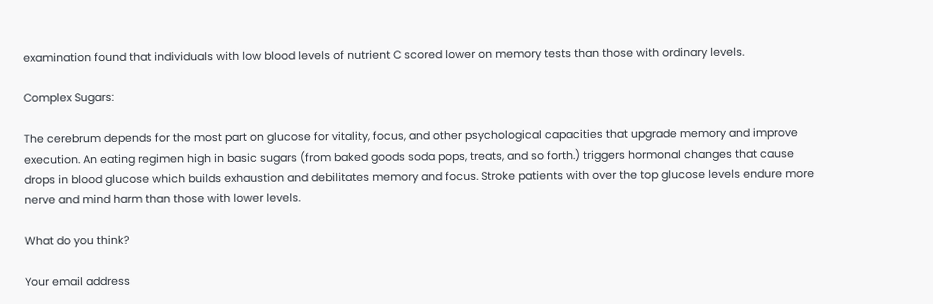examination found that individuals with low blood levels of nutrient C scored lower on memory tests than those with ordinary levels.

Complex Sugars:

The cerebrum depends for the most part on glucose for vitality, focus, and other psychological capacities that upgrade memory and improve execution. An eating regimen high in basic sugars (from baked goods soda pops, treats, and so forth.) triggers hormonal changes that cause drops in blood glucose which builds exhaustion and debilitates memory and focus. Stroke patients with over the top glucose levels endure more nerve and mind harm than those with lower levels.

What do you think?

Your email address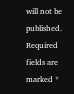will not be published. Required fields are marked *